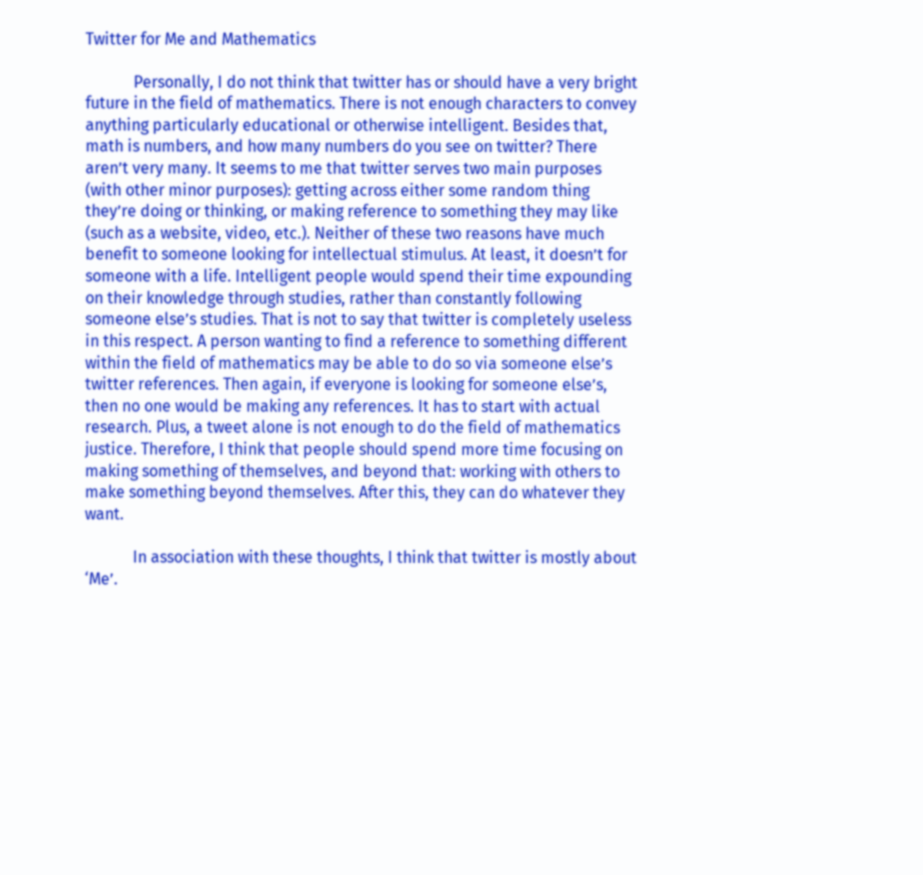Twitter for Me and Mathematics

            Personally, I do not think that twitter has or should have a very bright future in the field of mathematics. There is not enough characters to convey anything particularly educational or otherwise intelligent. Besides that, math is numbers, and how many numbers do you see on twitter? There aren’t very many. It seems to me that twitter serves two main purposes (with other minor purposes): getting across either some random thing they’re doing or thinking, or making reference to something they may like (such as a website, video, etc.). Neither of these two reasons have much benefit to someone looking for intellectual stimulus. At least, it doesn’t for someone with a life. Intelligent people would spend their time expounding on their knowledge through studies, rather than constantly following someone else’s studies. That is not to say that twitter is completely useless in this respect. A person wanting to find a reference to something different within the field of mathematics may be able to do so via someone else’s twitter references. Then again, if everyone is looking for someone else’s, then no one would be making any references. It has to start with actual research. Plus, a tweet alone is not enough to do the field of mathematics justice. Therefore, I think that people should spend more time focusing on making something of themselves, and beyond that: working with others to make something beyond themselves. After this, they can do whatever they want.

            In association with these thoughts, I think that twitter is mostly about ‘Me’.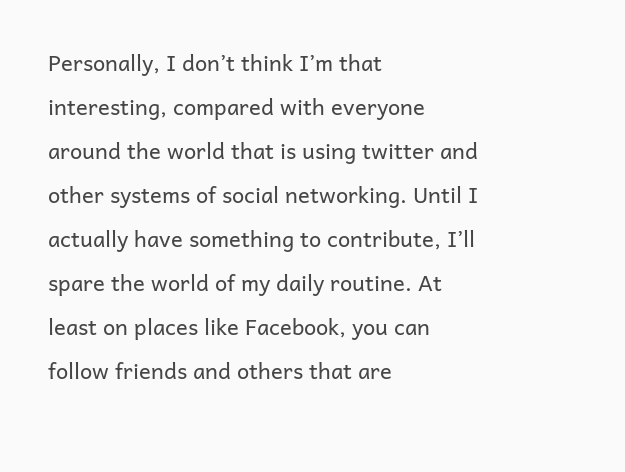Personally, I don’t think I’m that interesting, compared with everyone around the world that is using twitter and other systems of social networking. Until I actually have something to contribute, I’ll spare the world of my daily routine. At least on places like Facebook, you can follow friends and others that are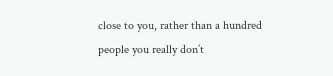close to you, rather than a hundred people you really don’t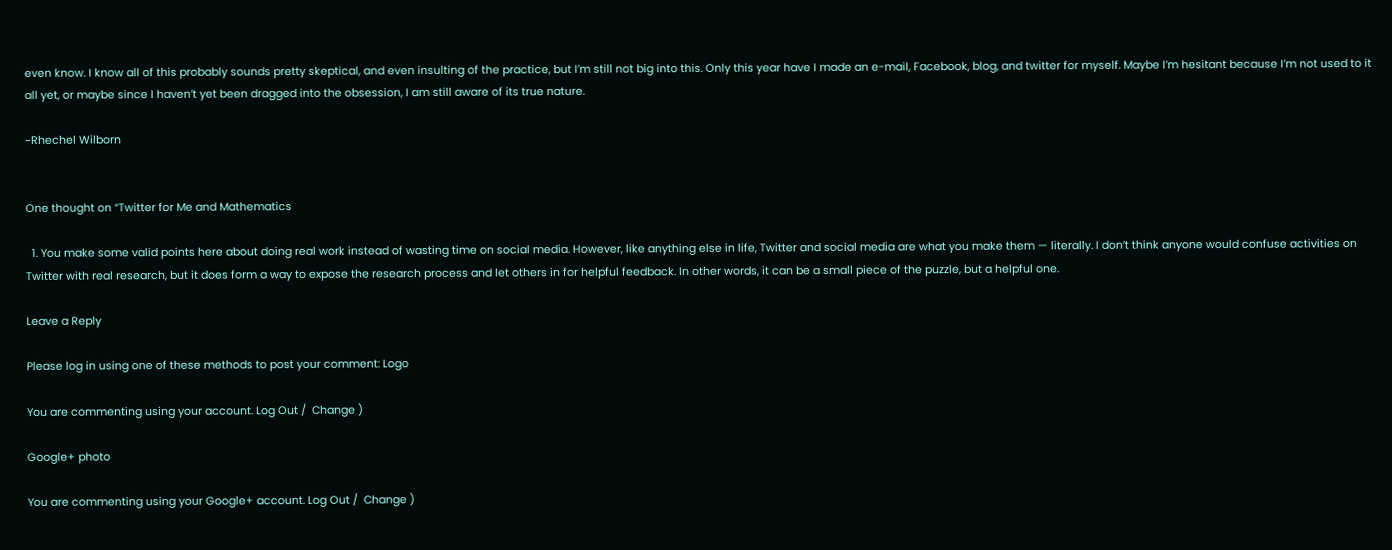even know. I know all of this probably sounds pretty skeptical, and even insulting of the practice, but I’m still not big into this. Only this year have I made an e-mail, Facebook, blog, and twitter for myself. Maybe I’m hesitant because I’m not used to it all yet, or maybe since I haven’t yet been dragged into the obsession, I am still aware of its true nature.

~Rhechel Wilborn


One thought on “Twitter for Me and Mathematics

  1. You make some valid points here about doing real work instead of wasting time on social media. However, like anything else in life, Twitter and social media are what you make them — literally. I don’t think anyone would confuse activities on Twitter with real research, but it does form a way to expose the research process and let others in for helpful feedback. In other words, it can be a small piece of the puzzle, but a helpful one.

Leave a Reply

Please log in using one of these methods to post your comment: Logo

You are commenting using your account. Log Out /  Change )

Google+ photo

You are commenting using your Google+ account. Log Out /  Change )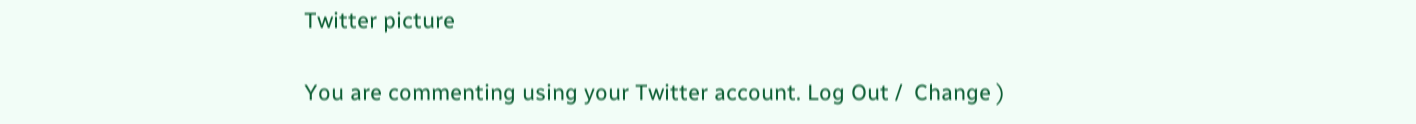Twitter picture

You are commenting using your Twitter account. Log Out /  Change )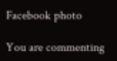Facebook photo

You are commenting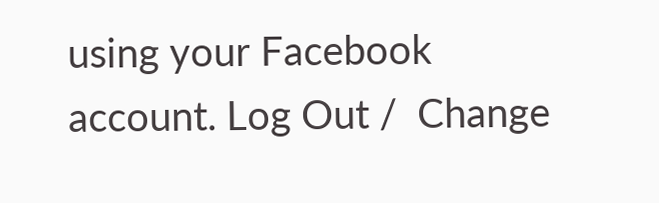using your Facebook account. Log Out /  Change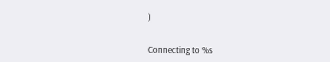)


Connecting to %s